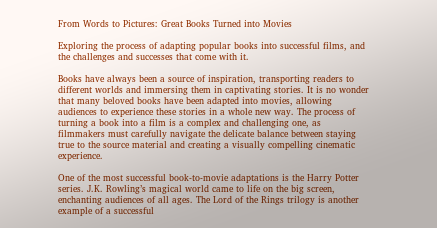From Words to Pictures: Great Books Turned into Movies

Exploring the process of adapting popular books into successful films, and the challenges and successes that come with it.

Books have always been a source of inspiration, transporting readers to different worlds and immersing them in captivating stories. It is no wonder that many beloved books have been adapted into movies, allowing audiences to experience these stories in a whole new way. The process of turning a book into a film is a complex and challenging one, as filmmakers must carefully navigate the delicate balance between staying true to the source material and creating a visually compelling cinematic experience.

One of the most successful book-to-movie adaptations is the Harry Potter series. J.K. Rowling’s magical world came to life on the big screen, enchanting audiences of all ages. The Lord of the Rings trilogy is another example of a successful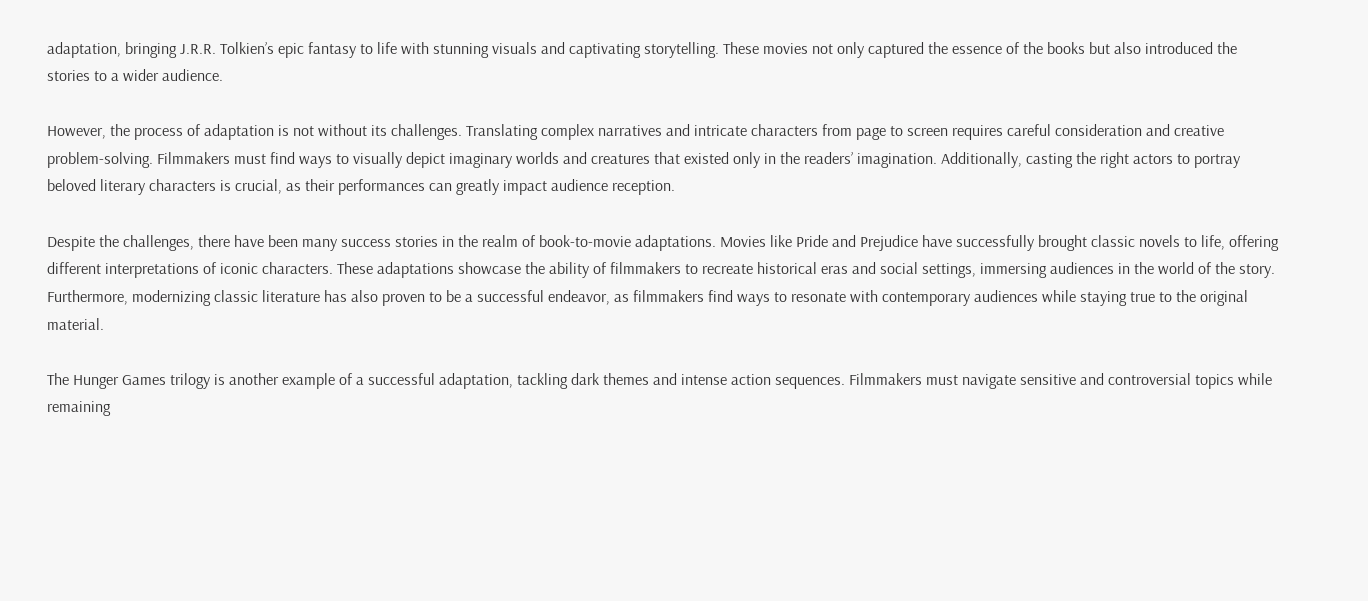adaptation, bringing J.R.R. Tolkien’s epic fantasy to life with stunning visuals and captivating storytelling. These movies not only captured the essence of the books but also introduced the stories to a wider audience.

However, the process of adaptation is not without its challenges. Translating complex narratives and intricate characters from page to screen requires careful consideration and creative problem-solving. Filmmakers must find ways to visually depict imaginary worlds and creatures that existed only in the readers’ imagination. Additionally, casting the right actors to portray beloved literary characters is crucial, as their performances can greatly impact audience reception.

Despite the challenges, there have been many success stories in the realm of book-to-movie adaptations. Movies like Pride and Prejudice have successfully brought classic novels to life, offering different interpretations of iconic characters. These adaptations showcase the ability of filmmakers to recreate historical eras and social settings, immersing audiences in the world of the story. Furthermore, modernizing classic literature has also proven to be a successful endeavor, as filmmakers find ways to resonate with contemporary audiences while staying true to the original material.

The Hunger Games trilogy is another example of a successful adaptation, tackling dark themes and intense action sequences. Filmmakers must navigate sensitive and controversial topics while remaining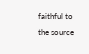faithful to the source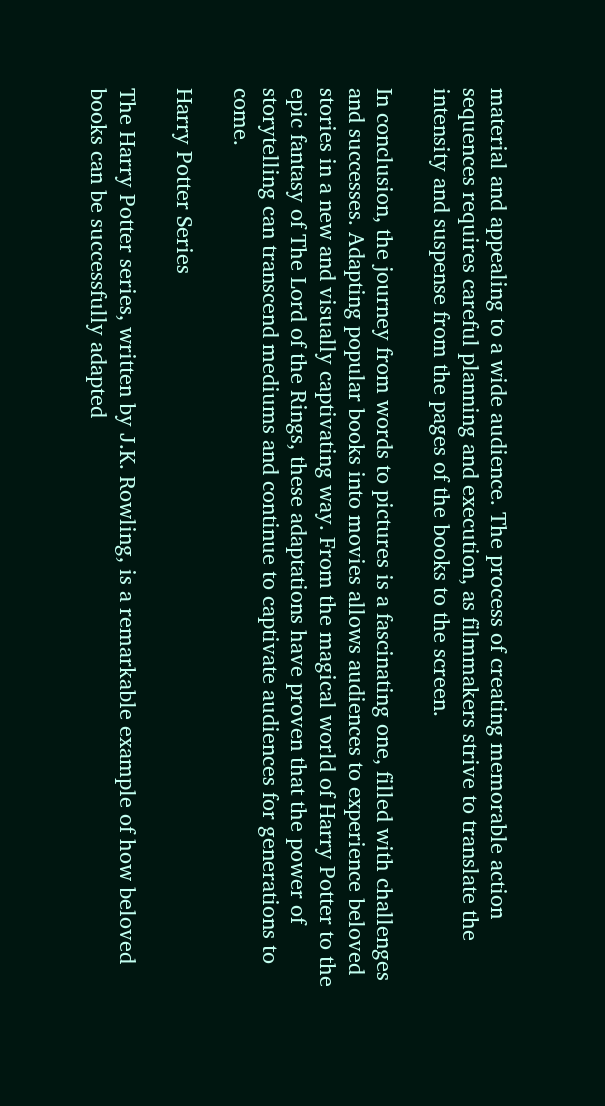material and appealing to a wide audience. The process of creating memorable action sequences requires careful planning and execution, as filmmakers strive to translate the intensity and suspense from the pages of the books to the screen.

In conclusion, the journey from words to pictures is a fascinating one, filled with challenges and successes. Adapting popular books into movies allows audiences to experience beloved stories in a new and visually captivating way. From the magical world of Harry Potter to the epic fantasy of The Lord of the Rings, these adaptations have proven that the power of storytelling can transcend mediums and continue to captivate audiences for generations to come.

Harry Potter Series

The Harry Potter series, written by J.K. Rowling, is a remarkable example of how beloved books can be successfully adapted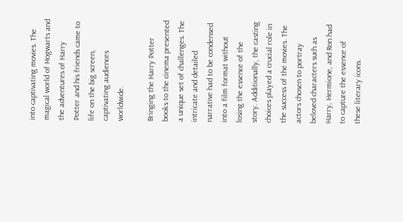into captivating movies. The magical world of Hogwarts and the adventures of Harry Potter and his friends came to life on the big screen, captivating audiences worldwide.

Bringing the Harry Potter books to the cinema presented a unique set of challenges. The intricate and detailed narrative had to be condensed into a film format without losing the essence of the story. Additionally, the casting choices played a crucial role in the success of the movies. The actors chosen to portray beloved characters such as Harry, Hermione, and Ron had to capture the essence of these literary icons.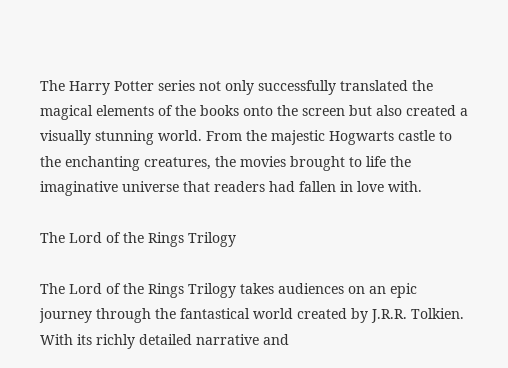The Harry Potter series not only successfully translated the magical elements of the books onto the screen but also created a visually stunning world. From the majestic Hogwarts castle to the enchanting creatures, the movies brought to life the imaginative universe that readers had fallen in love with.

The Lord of the Rings Trilogy

The Lord of the Rings Trilogy takes audiences on an epic journey through the fantastical world created by J.R.R. Tolkien. With its richly detailed narrative and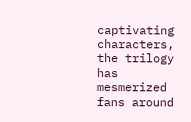captivating characters, the trilogy has mesmerized fans around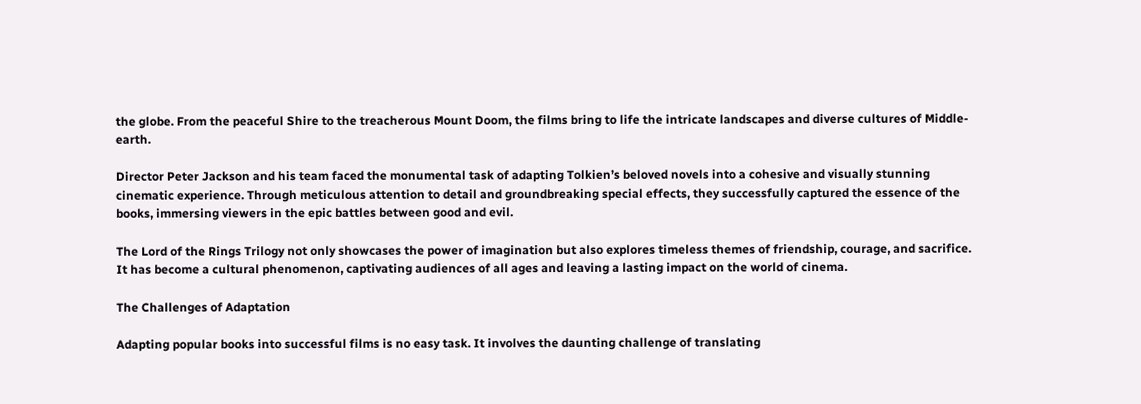the globe. From the peaceful Shire to the treacherous Mount Doom, the films bring to life the intricate landscapes and diverse cultures of Middle-earth.

Director Peter Jackson and his team faced the monumental task of adapting Tolkien’s beloved novels into a cohesive and visually stunning cinematic experience. Through meticulous attention to detail and groundbreaking special effects, they successfully captured the essence of the books, immersing viewers in the epic battles between good and evil.

The Lord of the Rings Trilogy not only showcases the power of imagination but also explores timeless themes of friendship, courage, and sacrifice. It has become a cultural phenomenon, captivating audiences of all ages and leaving a lasting impact on the world of cinema.

The Challenges of Adaptation

Adapting popular books into successful films is no easy task. It involves the daunting challenge of translating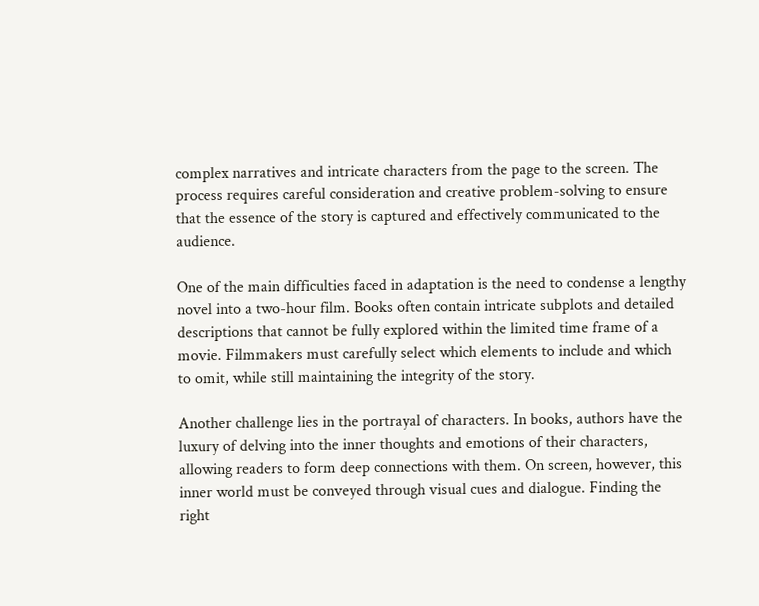complex narratives and intricate characters from the page to the screen. The process requires careful consideration and creative problem-solving to ensure that the essence of the story is captured and effectively communicated to the audience.

One of the main difficulties faced in adaptation is the need to condense a lengthy novel into a two-hour film. Books often contain intricate subplots and detailed descriptions that cannot be fully explored within the limited time frame of a movie. Filmmakers must carefully select which elements to include and which to omit, while still maintaining the integrity of the story.

Another challenge lies in the portrayal of characters. In books, authors have the luxury of delving into the inner thoughts and emotions of their characters, allowing readers to form deep connections with them. On screen, however, this inner world must be conveyed through visual cues and dialogue. Finding the right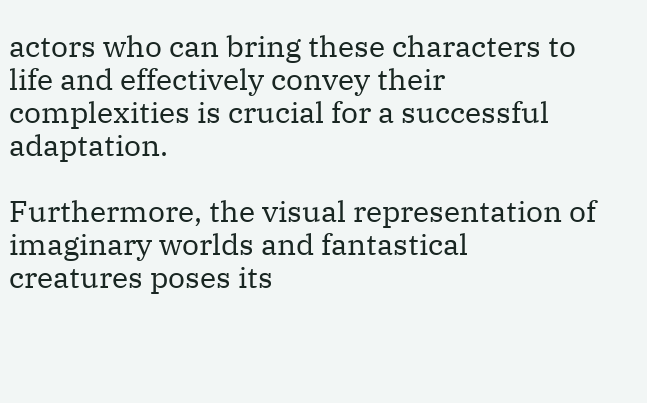actors who can bring these characters to life and effectively convey their complexities is crucial for a successful adaptation.

Furthermore, the visual representation of imaginary worlds and fantastical creatures poses its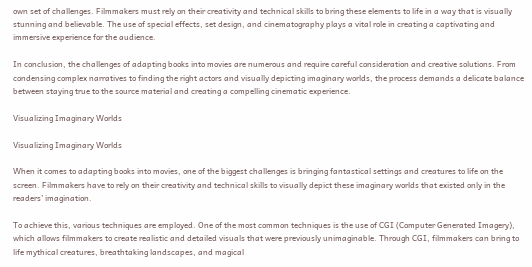own set of challenges. Filmmakers must rely on their creativity and technical skills to bring these elements to life in a way that is visually stunning and believable. The use of special effects, set design, and cinematography plays a vital role in creating a captivating and immersive experience for the audience.

In conclusion, the challenges of adapting books into movies are numerous and require careful consideration and creative solutions. From condensing complex narratives to finding the right actors and visually depicting imaginary worlds, the process demands a delicate balance between staying true to the source material and creating a compelling cinematic experience.

Visualizing Imaginary Worlds

Visualizing Imaginary Worlds

When it comes to adapting books into movies, one of the biggest challenges is bringing fantastical settings and creatures to life on the screen. Filmmakers have to rely on their creativity and technical skills to visually depict these imaginary worlds that existed only in the readers’ imagination.

To achieve this, various techniques are employed. One of the most common techniques is the use of CGI (Computer Generated Imagery), which allows filmmakers to create realistic and detailed visuals that were previously unimaginable. Through CGI, filmmakers can bring to life mythical creatures, breathtaking landscapes, and magical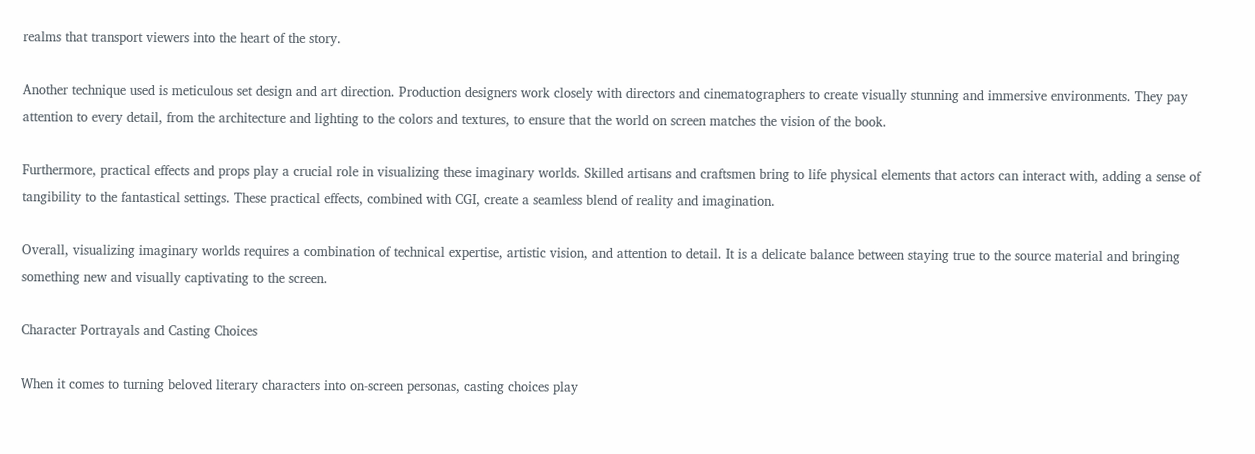realms that transport viewers into the heart of the story.

Another technique used is meticulous set design and art direction. Production designers work closely with directors and cinematographers to create visually stunning and immersive environments. They pay attention to every detail, from the architecture and lighting to the colors and textures, to ensure that the world on screen matches the vision of the book.

Furthermore, practical effects and props play a crucial role in visualizing these imaginary worlds. Skilled artisans and craftsmen bring to life physical elements that actors can interact with, adding a sense of tangibility to the fantastical settings. These practical effects, combined with CGI, create a seamless blend of reality and imagination.

Overall, visualizing imaginary worlds requires a combination of technical expertise, artistic vision, and attention to detail. It is a delicate balance between staying true to the source material and bringing something new and visually captivating to the screen.

Character Portrayals and Casting Choices

When it comes to turning beloved literary characters into on-screen personas, casting choices play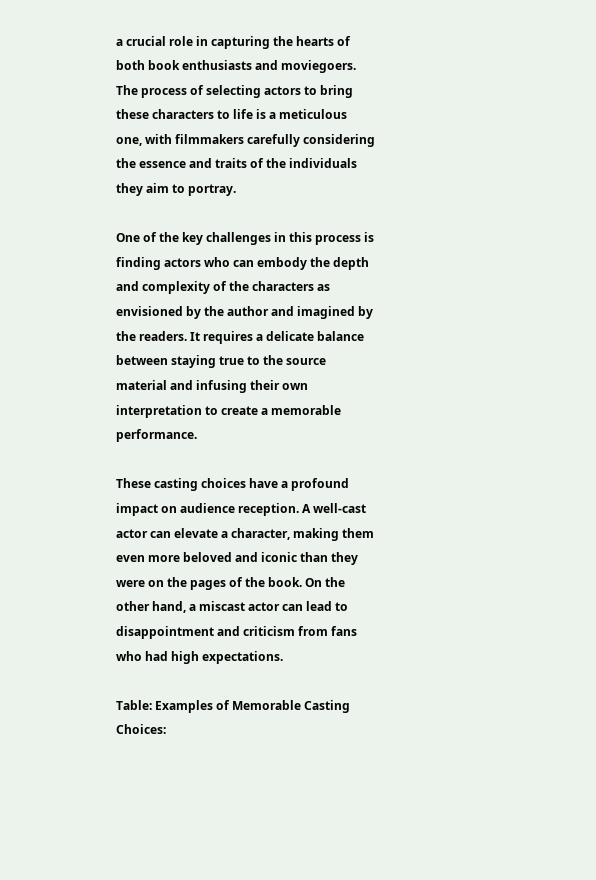a crucial role in capturing the hearts of both book enthusiasts and moviegoers. The process of selecting actors to bring these characters to life is a meticulous one, with filmmakers carefully considering the essence and traits of the individuals they aim to portray.

One of the key challenges in this process is finding actors who can embody the depth and complexity of the characters as envisioned by the author and imagined by the readers. It requires a delicate balance between staying true to the source material and infusing their own interpretation to create a memorable performance.

These casting choices have a profound impact on audience reception. A well-cast actor can elevate a character, making them even more beloved and iconic than they were on the pages of the book. On the other hand, a miscast actor can lead to disappointment and criticism from fans who had high expectations.

Table: Examples of Memorable Casting Choices: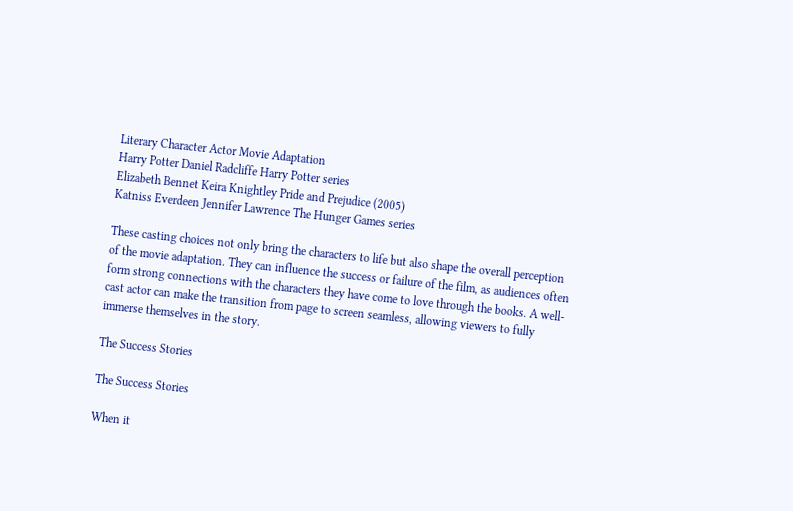Literary Character Actor Movie Adaptation
Harry Potter Daniel Radcliffe Harry Potter series
Elizabeth Bennet Keira Knightley Pride and Prejudice (2005)
Katniss Everdeen Jennifer Lawrence The Hunger Games series

These casting choices not only bring the characters to life but also shape the overall perception of the movie adaptation. They can influence the success or failure of the film, as audiences often form strong connections with the characters they have come to love through the books. A well-cast actor can make the transition from page to screen seamless, allowing viewers to fully immerse themselves in the story.

The Success Stories

The Success Stories

When it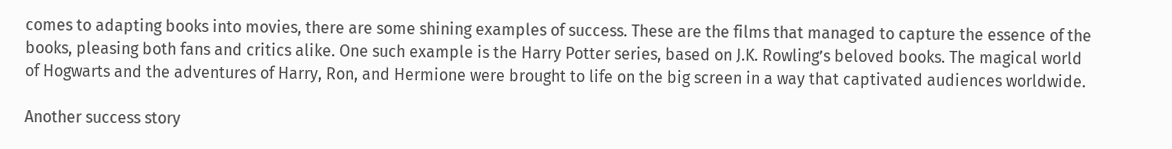comes to adapting books into movies, there are some shining examples of success. These are the films that managed to capture the essence of the books, pleasing both fans and critics alike. One such example is the Harry Potter series, based on J.K. Rowling’s beloved books. The magical world of Hogwarts and the adventures of Harry, Ron, and Hermione were brought to life on the big screen in a way that captivated audiences worldwide.

Another success story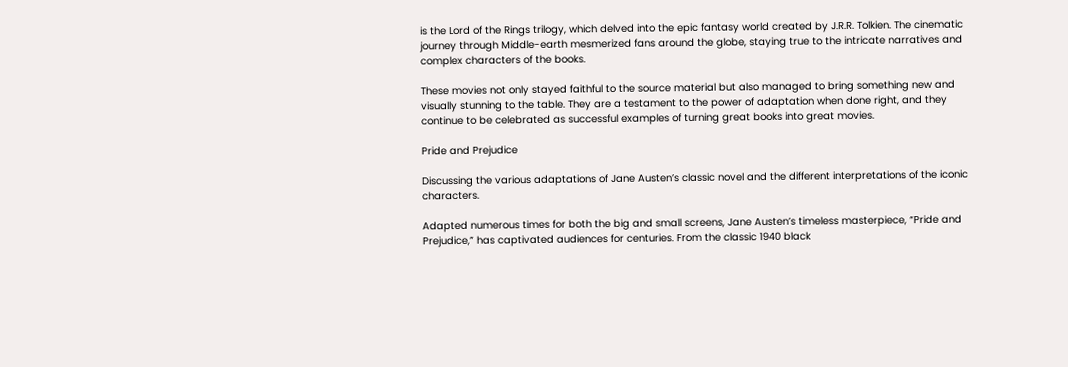is the Lord of the Rings trilogy, which delved into the epic fantasy world created by J.R.R. Tolkien. The cinematic journey through Middle-earth mesmerized fans around the globe, staying true to the intricate narratives and complex characters of the books.

These movies not only stayed faithful to the source material but also managed to bring something new and visually stunning to the table. They are a testament to the power of adaptation when done right, and they continue to be celebrated as successful examples of turning great books into great movies.

Pride and Prejudice

Discussing the various adaptations of Jane Austen’s classic novel and the different interpretations of the iconic characters.

Adapted numerous times for both the big and small screens, Jane Austen’s timeless masterpiece, “Pride and Prejudice,” has captivated audiences for centuries. From the classic 1940 black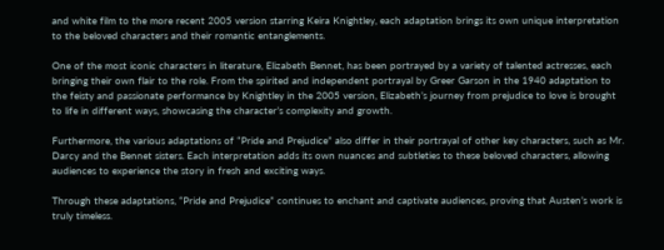and white film to the more recent 2005 version starring Keira Knightley, each adaptation brings its own unique interpretation to the beloved characters and their romantic entanglements.

One of the most iconic characters in literature, Elizabeth Bennet, has been portrayed by a variety of talented actresses, each bringing their own flair to the role. From the spirited and independent portrayal by Greer Garson in the 1940 adaptation to the feisty and passionate performance by Knightley in the 2005 version, Elizabeth’s journey from prejudice to love is brought to life in different ways, showcasing the character’s complexity and growth.

Furthermore, the various adaptations of “Pride and Prejudice” also differ in their portrayal of other key characters, such as Mr. Darcy and the Bennet sisters. Each interpretation adds its own nuances and subtleties to these beloved characters, allowing audiences to experience the story in fresh and exciting ways.

Through these adaptations, “Pride and Prejudice” continues to enchant and captivate audiences, proving that Austen’s work is truly timeless.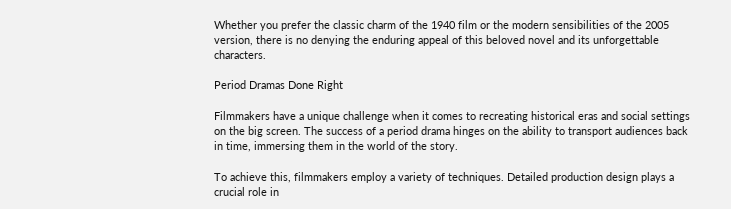Whether you prefer the classic charm of the 1940 film or the modern sensibilities of the 2005 version, there is no denying the enduring appeal of this beloved novel and its unforgettable characters.

Period Dramas Done Right

Filmmakers have a unique challenge when it comes to recreating historical eras and social settings on the big screen. The success of a period drama hinges on the ability to transport audiences back in time, immersing them in the world of the story.

To achieve this, filmmakers employ a variety of techniques. Detailed production design plays a crucial role in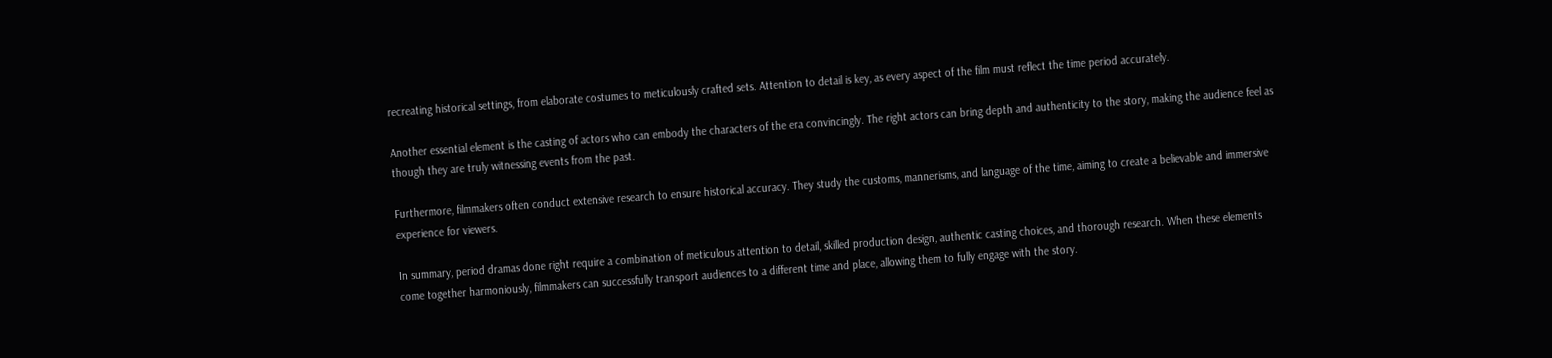recreating historical settings, from elaborate costumes to meticulously crafted sets. Attention to detail is key, as every aspect of the film must reflect the time period accurately.

Another essential element is the casting of actors who can embody the characters of the era convincingly. The right actors can bring depth and authenticity to the story, making the audience feel as though they are truly witnessing events from the past.

Furthermore, filmmakers often conduct extensive research to ensure historical accuracy. They study the customs, mannerisms, and language of the time, aiming to create a believable and immersive experience for viewers.

In summary, period dramas done right require a combination of meticulous attention to detail, skilled production design, authentic casting choices, and thorough research. When these elements come together harmoniously, filmmakers can successfully transport audiences to a different time and place, allowing them to fully engage with the story.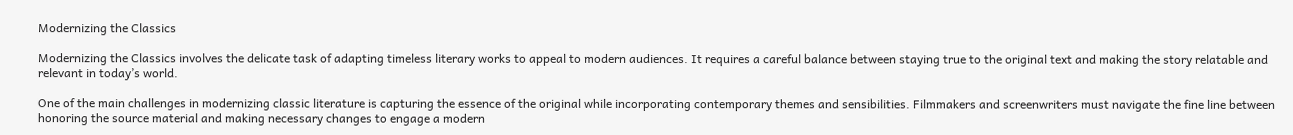Modernizing the Classics

Modernizing the Classics involves the delicate task of adapting timeless literary works to appeal to modern audiences. It requires a careful balance between staying true to the original text and making the story relatable and relevant in today’s world.

One of the main challenges in modernizing classic literature is capturing the essence of the original while incorporating contemporary themes and sensibilities. Filmmakers and screenwriters must navigate the fine line between honoring the source material and making necessary changes to engage a modern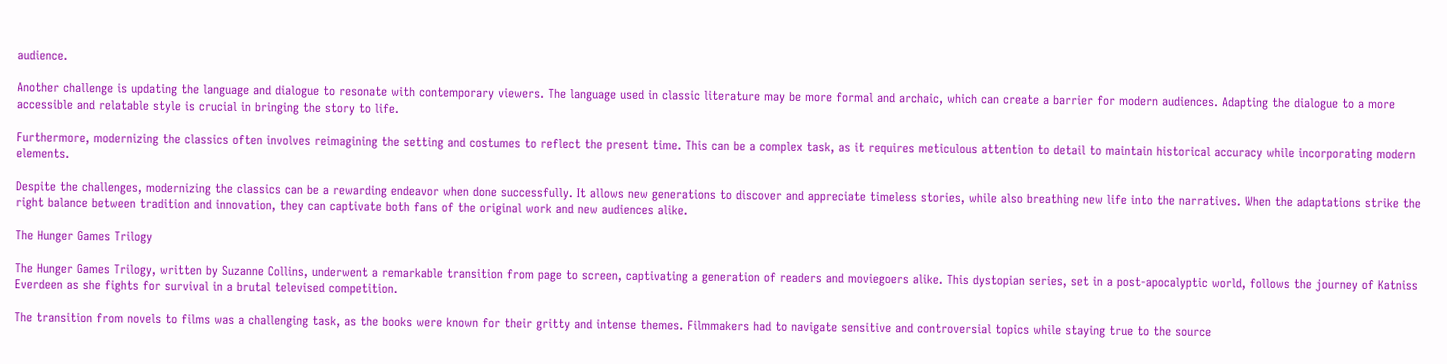audience.

Another challenge is updating the language and dialogue to resonate with contemporary viewers. The language used in classic literature may be more formal and archaic, which can create a barrier for modern audiences. Adapting the dialogue to a more accessible and relatable style is crucial in bringing the story to life.

Furthermore, modernizing the classics often involves reimagining the setting and costumes to reflect the present time. This can be a complex task, as it requires meticulous attention to detail to maintain historical accuracy while incorporating modern elements.

Despite the challenges, modernizing the classics can be a rewarding endeavor when done successfully. It allows new generations to discover and appreciate timeless stories, while also breathing new life into the narratives. When the adaptations strike the right balance between tradition and innovation, they can captivate both fans of the original work and new audiences alike.

The Hunger Games Trilogy

The Hunger Games Trilogy, written by Suzanne Collins, underwent a remarkable transition from page to screen, captivating a generation of readers and moviegoers alike. This dystopian series, set in a post-apocalyptic world, follows the journey of Katniss Everdeen as she fights for survival in a brutal televised competition.

The transition from novels to films was a challenging task, as the books were known for their gritty and intense themes. Filmmakers had to navigate sensitive and controversial topics while staying true to the source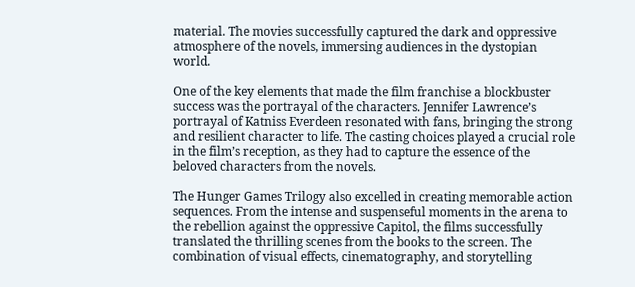material. The movies successfully captured the dark and oppressive atmosphere of the novels, immersing audiences in the dystopian world.

One of the key elements that made the film franchise a blockbuster success was the portrayal of the characters. Jennifer Lawrence’s portrayal of Katniss Everdeen resonated with fans, bringing the strong and resilient character to life. The casting choices played a crucial role in the film’s reception, as they had to capture the essence of the beloved characters from the novels.

The Hunger Games Trilogy also excelled in creating memorable action sequences. From the intense and suspenseful moments in the arena to the rebellion against the oppressive Capitol, the films successfully translated the thrilling scenes from the books to the screen. The combination of visual effects, cinematography, and storytelling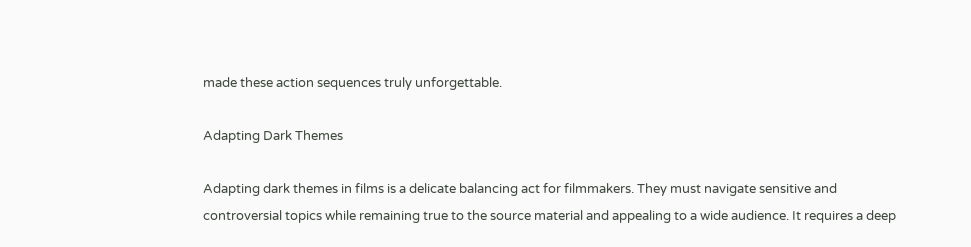made these action sequences truly unforgettable.

Adapting Dark Themes

Adapting dark themes in films is a delicate balancing act for filmmakers. They must navigate sensitive and controversial topics while remaining true to the source material and appealing to a wide audience. It requires a deep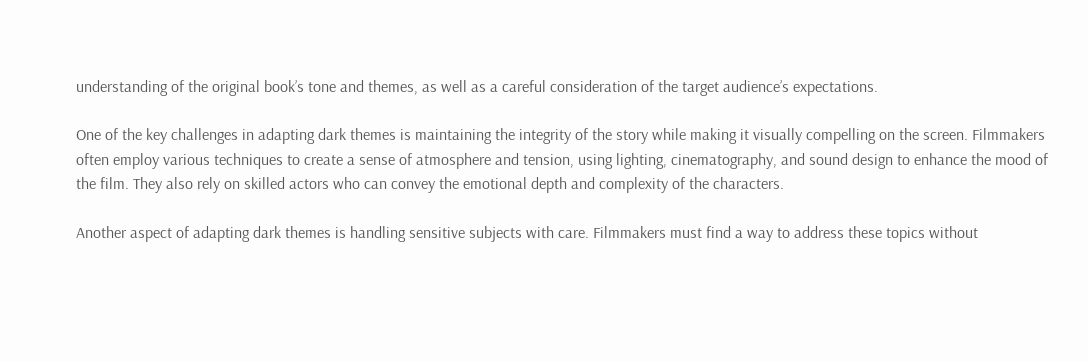understanding of the original book’s tone and themes, as well as a careful consideration of the target audience’s expectations.

One of the key challenges in adapting dark themes is maintaining the integrity of the story while making it visually compelling on the screen. Filmmakers often employ various techniques to create a sense of atmosphere and tension, using lighting, cinematography, and sound design to enhance the mood of the film. They also rely on skilled actors who can convey the emotional depth and complexity of the characters.

Another aspect of adapting dark themes is handling sensitive subjects with care. Filmmakers must find a way to address these topics without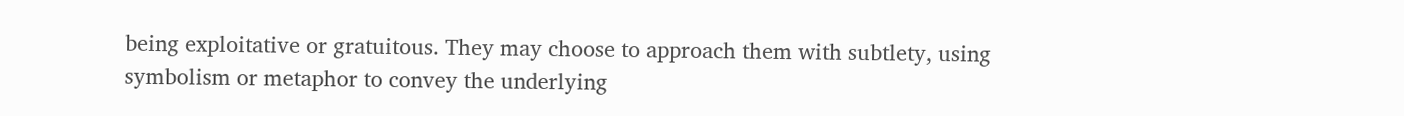being exploitative or gratuitous. They may choose to approach them with subtlety, using symbolism or metaphor to convey the underlying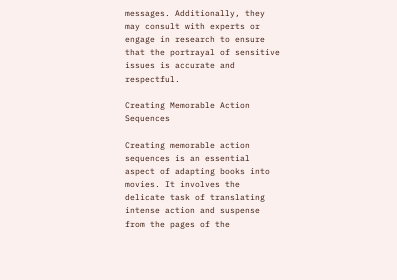messages. Additionally, they may consult with experts or engage in research to ensure that the portrayal of sensitive issues is accurate and respectful.

Creating Memorable Action Sequences

Creating memorable action sequences is an essential aspect of adapting books into movies. It involves the delicate task of translating intense action and suspense from the pages of the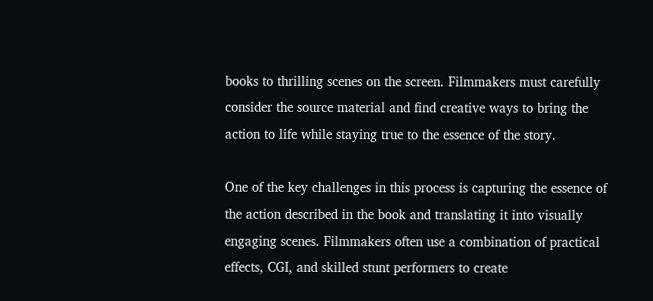books to thrilling scenes on the screen. Filmmakers must carefully consider the source material and find creative ways to bring the action to life while staying true to the essence of the story.

One of the key challenges in this process is capturing the essence of the action described in the book and translating it into visually engaging scenes. Filmmakers often use a combination of practical effects, CGI, and skilled stunt performers to create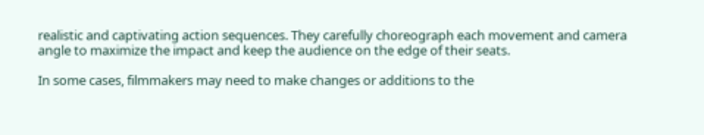realistic and captivating action sequences. They carefully choreograph each movement and camera angle to maximize the impact and keep the audience on the edge of their seats.

In some cases, filmmakers may need to make changes or additions to the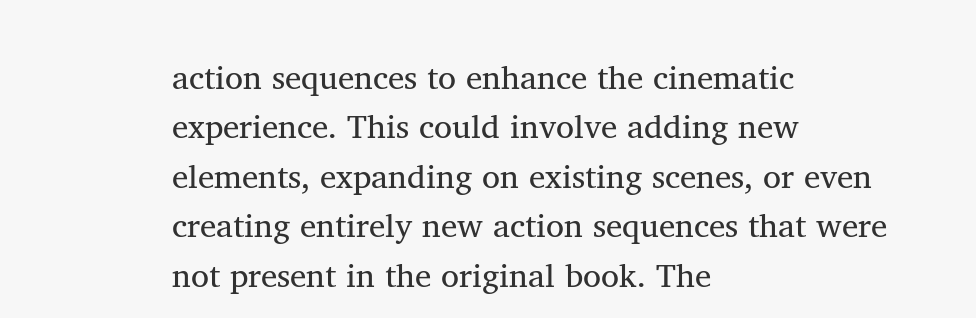action sequences to enhance the cinematic experience. This could involve adding new elements, expanding on existing scenes, or even creating entirely new action sequences that were not present in the original book. The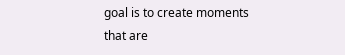goal is to create moments that are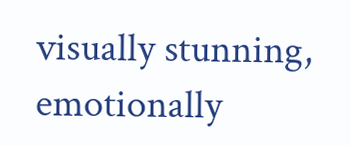visually stunning, emotionally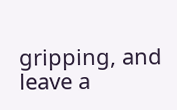gripping, and leave a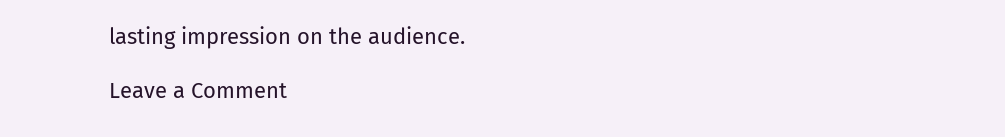lasting impression on the audience.

Leave a Comment